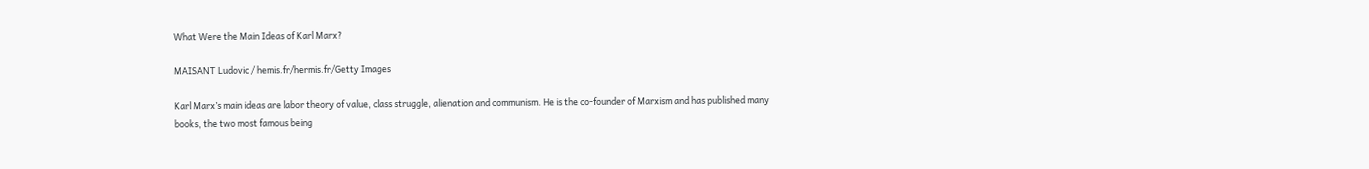What Were the Main Ideas of Karl Marx?

MAISANT Ludovic / hemis.fr/hermis.fr/Getty Images

Karl Marx’s main ideas are labor theory of value, class struggle, alienation and communism. He is the co-founder of Marxism and has published many books, the two most famous being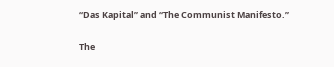“Das Kapital” and “The Communist Manifesto.”

The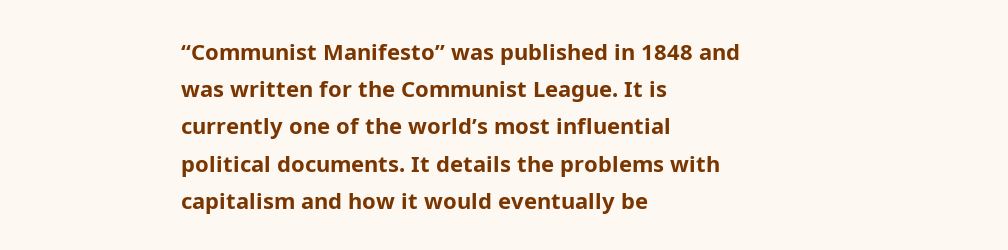“Communist Manifesto” was published in 1848 and was written for the Communist League. It is currently one of the world’s most influential political documents. It details the problems with capitalism and how it would eventually be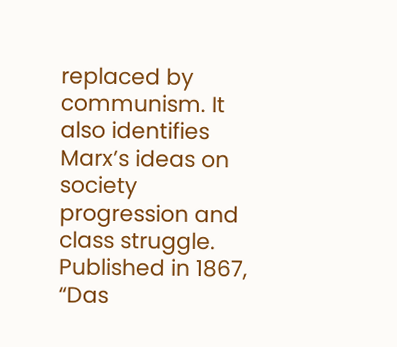replaced by communism. It also identifies Marx’s ideas on society progression and class struggle. Published in 1867, “Das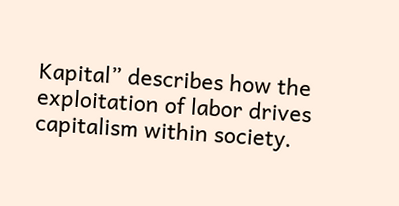Kapital” describes how the exploitation of labor drives capitalism within society.